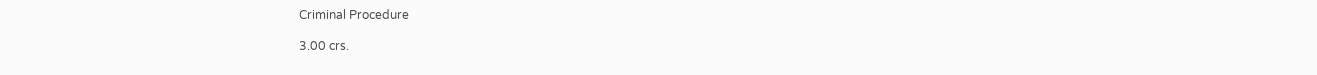Criminal Procedure

3.00 crs.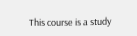This course is a study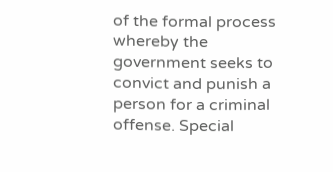of the formal process whereby the government seeks to convict and punish a person for a criminal offense. Special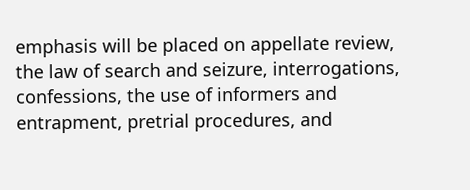emphasis will be placed on appellate review, the law of search and seizure, interrogations, confessions, the use of informers and entrapment, pretrial procedures, and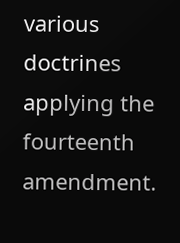various doctrines applying the fourteenth amendment.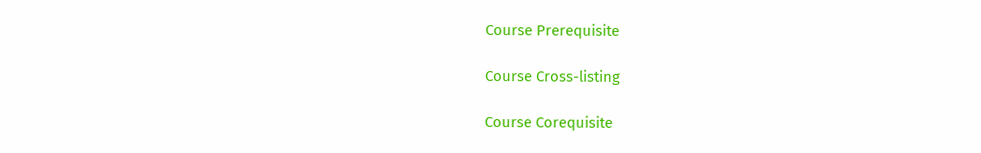Course Prerequisite

Course Cross-listing

Course Corequisite